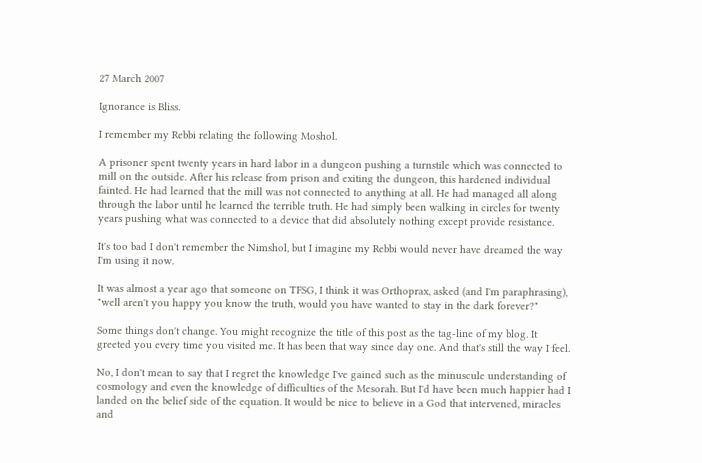27 March 2007

Ignorance is Bliss.

I remember my Rebbi relating the following Moshol.

A prisoner spent twenty years in hard labor in a dungeon pushing a turnstile which was connected to mill on the outside. After his release from prison and exiting the dungeon, this hardened individual fainted. He had learned that the mill was not connected to anything at all. He had managed all along through the labor until he learned the terrible truth. He had simply been walking in circles for twenty years pushing what was connected to a device that did absolutely nothing except provide resistance.

It's too bad I don't remember the Nimshol, but I imagine my Rebbi would never have dreamed the way I'm using it now.

It was almost a year ago that someone on TFSG, I think it was Orthoprax, asked (and I'm paraphrasing), "well aren't you happy you know the truth, would you have wanted to stay in the dark forever?"

Some things don't change. You might recognize the title of this post as the tag-line of my blog. It greeted you every time you visited me. It has been that way since day one. And that's still the way I feel.

No, I don't mean to say that I regret the knowledge I've gained such as the minuscule understanding of cosmology and even the knowledge of difficulties of the Mesorah. But I'd have been much happier had I landed on the belief side of the equation. It would be nice to believe in a God that intervened, miracles and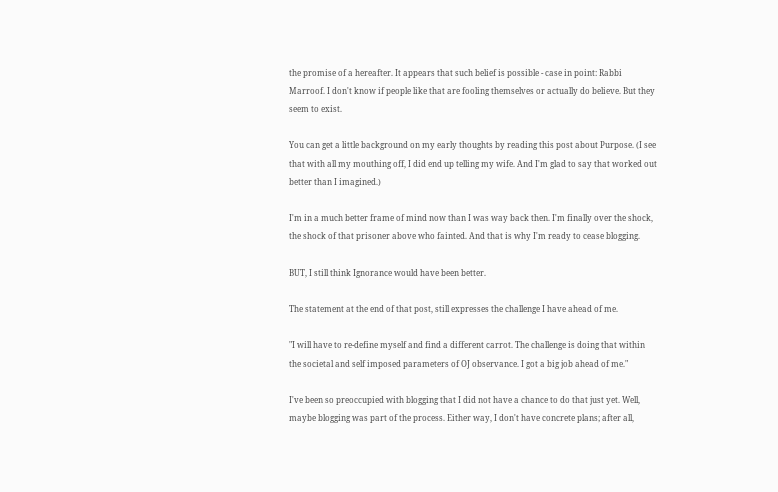the promise of a hereafter. It appears that such belief is possible - case in point: Rabbi Marroof. I don't know if people like that are fooling themselves or actually do believe. But they seem to exist.

You can get a little background on my early thoughts by reading this post about Purpose. (I see that with all my mouthing off, I did end up telling my wife. And I'm glad to say that worked out better than I imagined.)

I'm in a much better frame of mind now than I was way back then. I'm finally over the shock, the shock of that prisoner above who fainted. And that is why I'm ready to cease blogging.

BUT, I still think Ignorance would have been better.

The statement at the end of that post, still expresses the challenge I have ahead of me.

"I will have to re-define myself and find a different carrot. The challenge is doing that within the societal and self imposed parameters of OJ observance. I got a big job ahead of me."

I've been so preoccupied with blogging that I did not have a chance to do that just yet. Well, maybe blogging was part of the process. Either way, I don't have concrete plans; after all,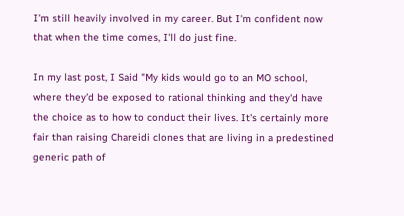I'm still heavily involved in my career. But I'm confident now that when the time comes, I'll do just fine.

In my last post, I Said "My kids would go to an MO school, where they'd be exposed to rational thinking and they'd have the choice as to how to conduct their lives. It's certainly more fair than raising Chareidi clones that are living in a predestined generic path of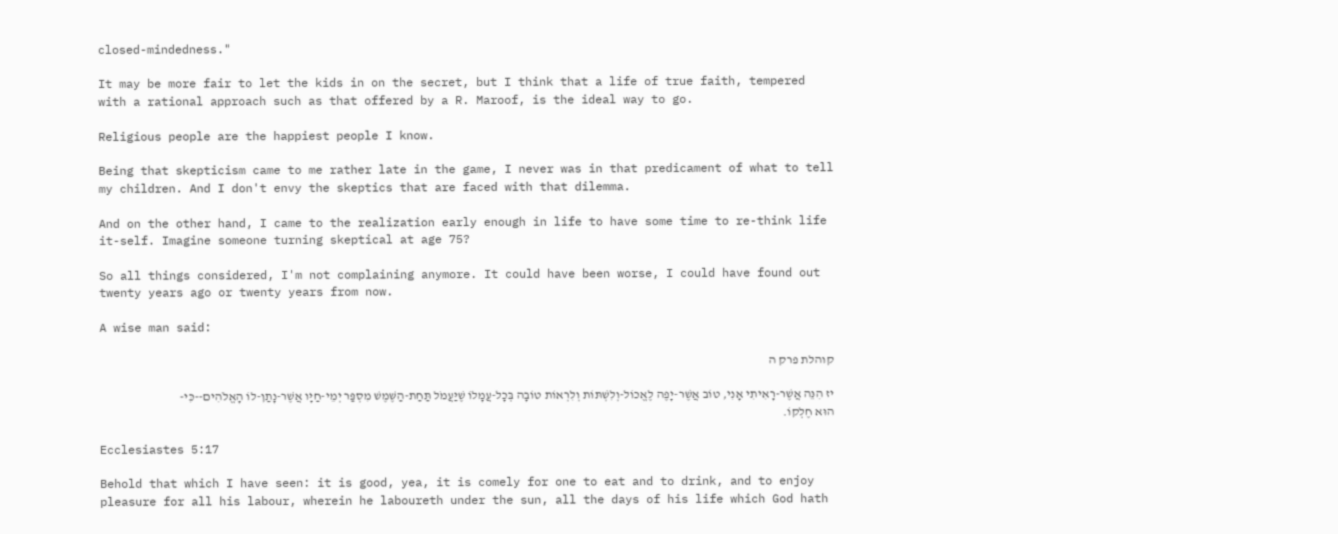closed-mindedness."

It may be more fair to let the kids in on the secret, but I think that a life of true faith, tempered with a rational approach such as that offered by a R. Maroof, is the ideal way to go.

Religious people are the happiest people I know.

Being that skepticism came to me rather late in the game, I never was in that predicament of what to tell my children. And I don't envy the skeptics that are faced with that dilemma.

And on the other hand, I came to the realization early enough in life to have some time to re-think life it-self. Imagine someone turning skeptical at age 75?

So all things considered, I'm not complaining anymore. It could have been worse, I could have found out twenty years ago or twenty years from now.

A wise man said:

קוהלת פרק ה

יז הִנֵּה אֲשֶׁר-רָאִיתִי אָנִי, טוֹב אֲשֶׁר-יָפֶה לֶאֱכוֹל-וְלִשְׁתּוֹת וְלִרְאוֹת טוֹבָה בְּכָל-עֲמָלוֹ שֶׁיַּעֲמֹל תַּחַת-הַשֶּׁמֶשׁ מִסְפַּר יְמֵי-חַיָּו אֲשֶׁר-נָתַן-לוֹ הָאֱלֹהִים--כִּי-הוּא חֶלְקוֹ.

Ecclesiastes 5:17

Behold that which I have seen: it is good, yea, it is comely for one to eat and to drink, and to enjoy pleasure for all his labour, wherein he laboureth under the sun, all the days of his life which God hath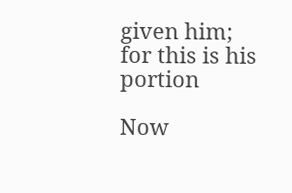given him; for this is his portion

Now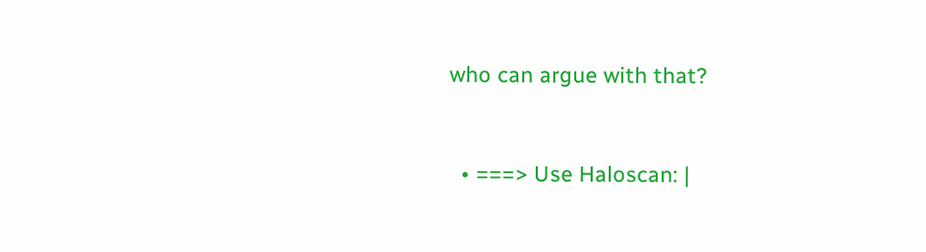who can argue with that?


  • ===> Use Haloscan: |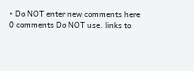• Do NOT enter new comments here 0 comments Do NOT use. links to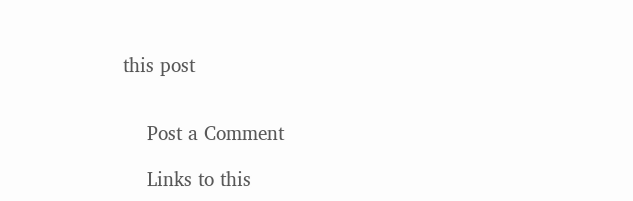this post


    Post a Comment

    Links to this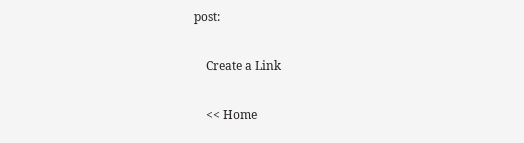post:

    Create a Link

    << Home